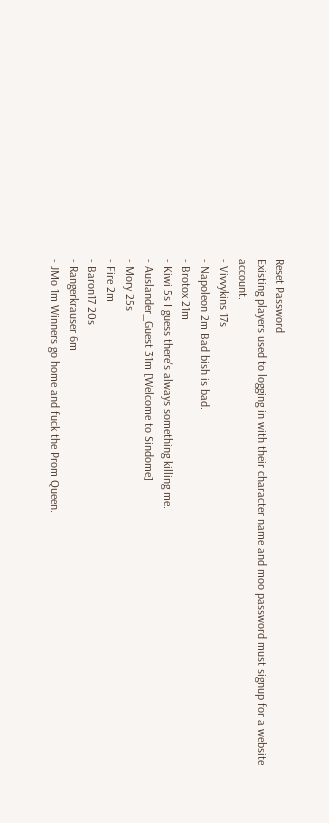Reset Password
Existing players used to logging in with their character name and moo password must signup for a website account.
- Vivvykins 17s
- Napoleon 2m Bad bish is bad.
- Brotox 21m
- Kiwi 5s I guess there's always something killing me.
- Auslander_Guest 31m [Welcome to Sindome]
- Mory 25s
- Fire 2m
- Baron17 20s
- Rangerkrauser 6m
- JMo 1m Winners go home and fuck the Prom Queen.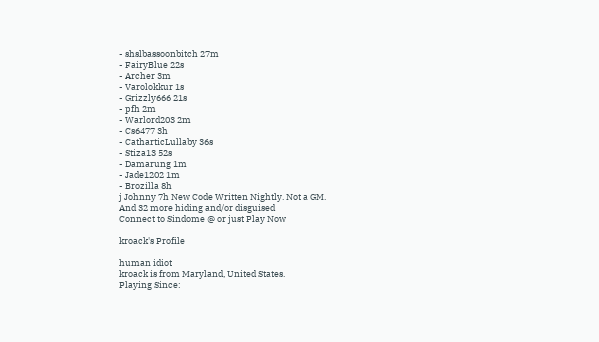- shslbassoonbitch 27m
- FairyBlue 22s
- Archer 3m
- Varolokkur 1s
- Grizzly666 21s
- pfh 2m
- Warlord203 2m
- Cs6477 3h
- CatharticLullaby 36s
- Stiza13 52s
- Damarung 1m
- Jade1202 1m
- Brozilla 8h
j Johnny 7h New Code Written Nightly. Not a GM.
And 32 more hiding and/or disguised
Connect to Sindome @ or just Play Now

kroack's Profile

human idiot
kroack is from Maryland, United States.
Playing Since: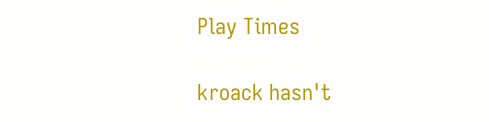Play Times

kroack hasn't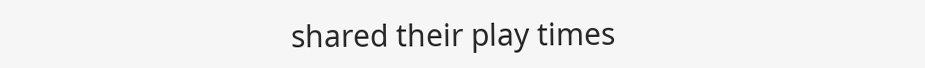shared their play times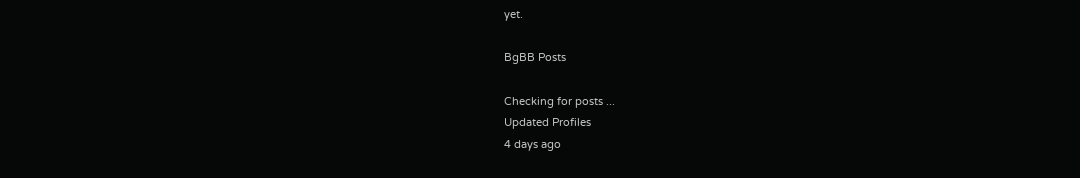yet.

BgBB Posts

Checking for posts ...
Updated Profiles
4 days ago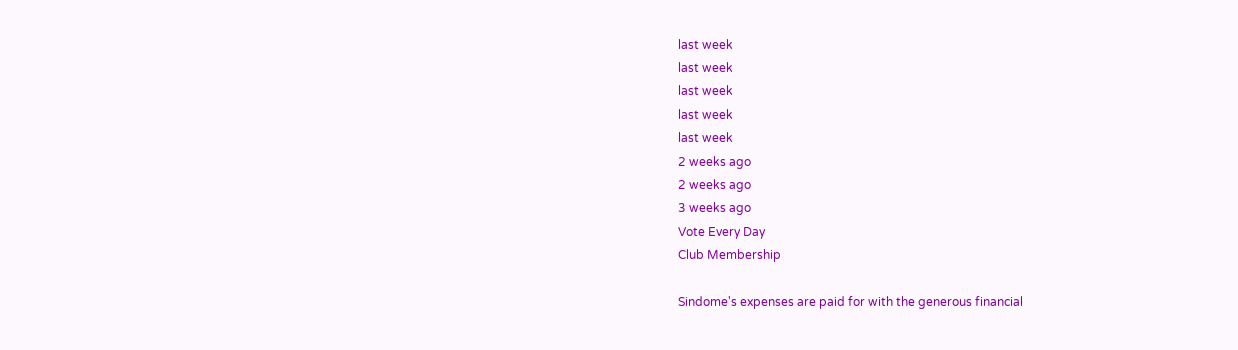last week
last week
last week
last week
last week
2 weeks ago
2 weeks ago
3 weeks ago
Vote Every Day
Club Membership

Sindome's expenses are paid for with the generous financial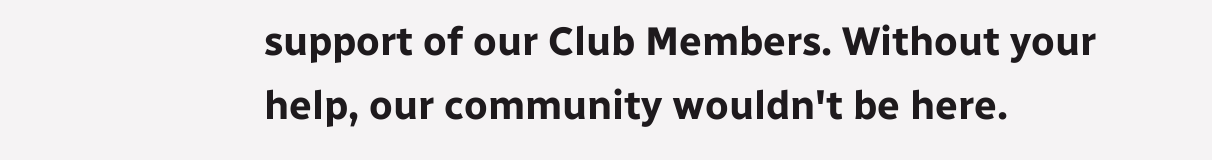support of our Club Members. Without your help, our community wouldn't be here.